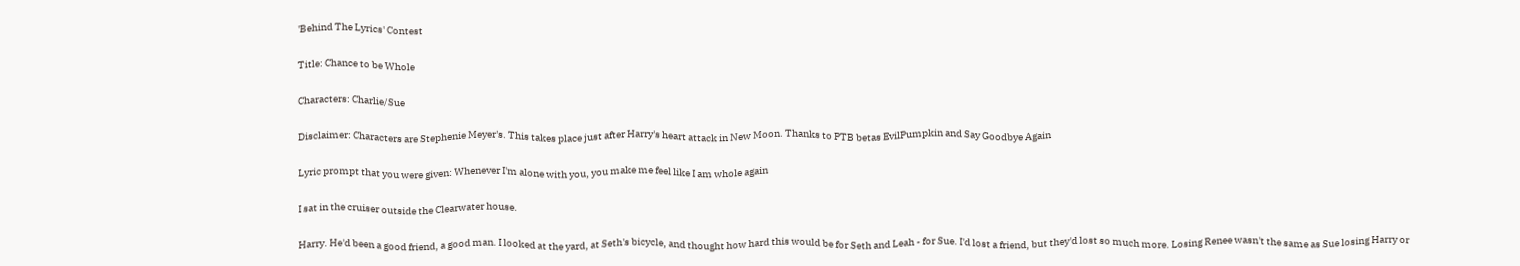'Behind The Lyrics' Contest

Title: Chance to be Whole

Characters: Charlie/Sue

Disclaimer: Characters are Stephenie Meyer's. This takes place just after Harry's heart attack in New Moon. Thanks to PTB betas EvilPumpkin and Say Goodbye Again

Lyric prompt that you were given: Whenever I'm alone with you, you make me feel like I am whole again

I sat in the cruiser outside the Clearwater house.

Harry. He'd been a good friend, a good man. I looked at the yard, at Seth's bicycle, and thought how hard this would be for Seth and Leah - for Sue. I'd lost a friend, but they'd lost so much more. Losing Renee wasn't the same as Sue losing Harry or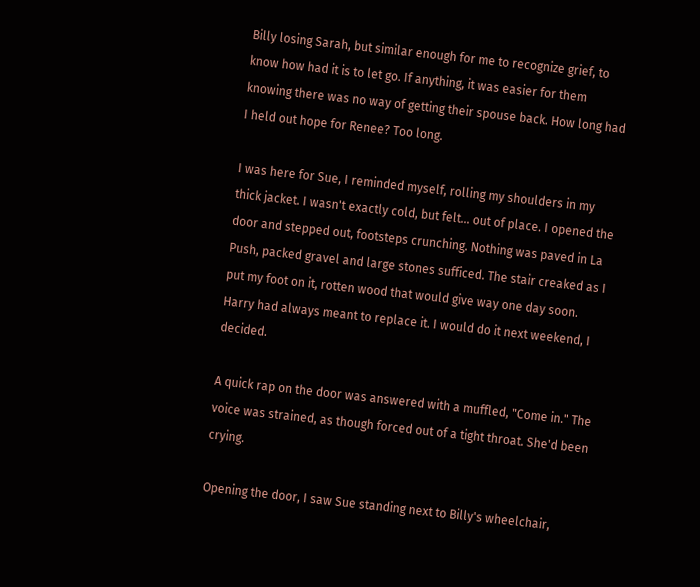Billy losing Sarah, but similar enough for me to recognize grief, to know how had it is to let go. If anything, it was easier for them knowing there was no way of getting their spouse back. How long had I held out hope for Renee? Too long.

I was here for Sue, I reminded myself, rolling my shoulders in my thick jacket. I wasn't exactly cold, but felt... out of place. I opened the door and stepped out, footsteps crunching. Nothing was paved in La Push, packed gravel and large stones sufficed. The stair creaked as I put my foot on it, rotten wood that would give way one day soon. Harry had always meant to replace it. I would do it next weekend, I decided.

A quick rap on the door was answered with a muffled, "Come in." The voice was strained, as though forced out of a tight throat. She'd been crying.

Opening the door, I saw Sue standing next to Billy's wheelchair,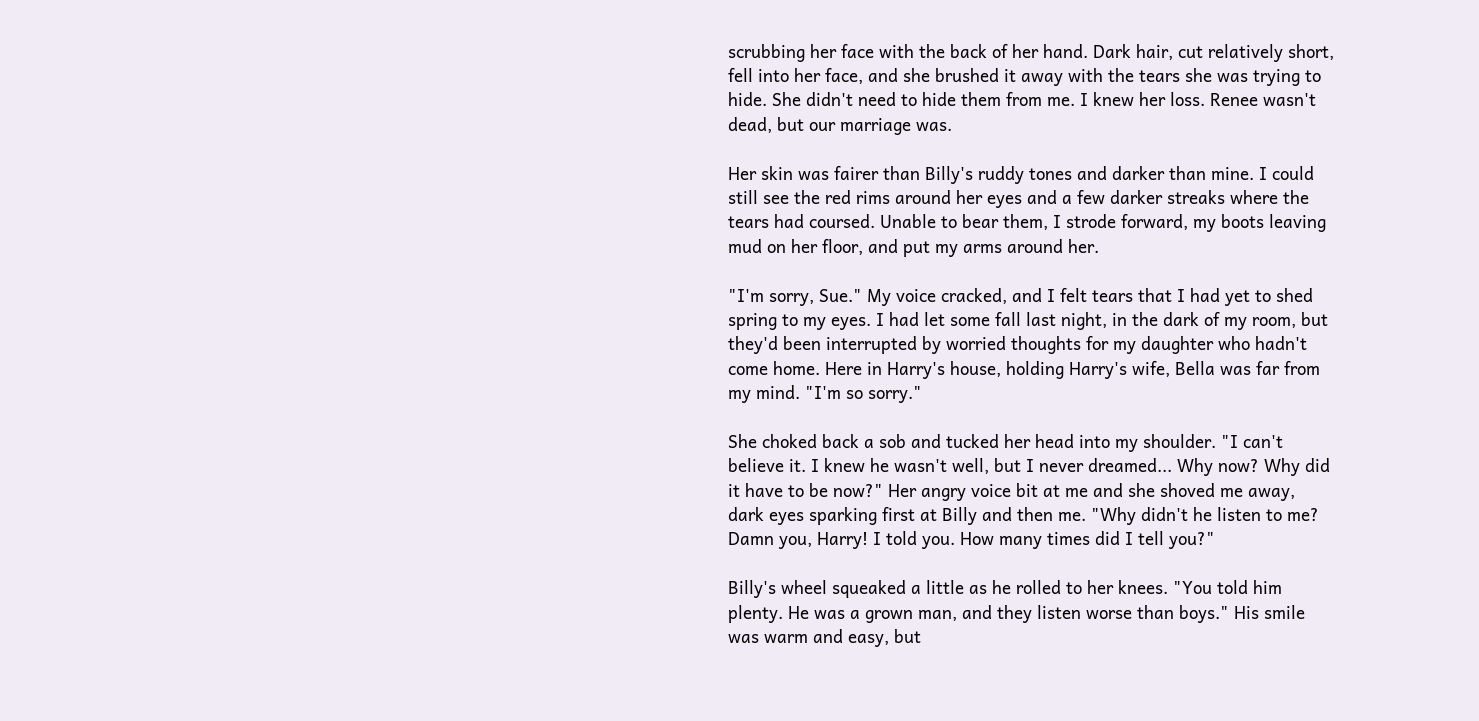scrubbing her face with the back of her hand. Dark hair, cut relatively short, fell into her face, and she brushed it away with the tears she was trying to hide. She didn't need to hide them from me. I knew her loss. Renee wasn't dead, but our marriage was.

Her skin was fairer than Billy's ruddy tones and darker than mine. I could still see the red rims around her eyes and a few darker streaks where the tears had coursed. Unable to bear them, I strode forward, my boots leaving mud on her floor, and put my arms around her.

"I'm sorry, Sue." My voice cracked, and I felt tears that I had yet to shed spring to my eyes. I had let some fall last night, in the dark of my room, but they'd been interrupted by worried thoughts for my daughter who hadn't come home. Here in Harry's house, holding Harry's wife, Bella was far from my mind. "I'm so sorry."

She choked back a sob and tucked her head into my shoulder. "I can't believe it. I knew he wasn't well, but I never dreamed... Why now? Why did it have to be now?" Her angry voice bit at me and she shoved me away, dark eyes sparking first at Billy and then me. "Why didn't he listen to me? Damn you, Harry! I told you. How many times did I tell you?"

Billy's wheel squeaked a little as he rolled to her knees. "You told him plenty. He was a grown man, and they listen worse than boys." His smile was warm and easy, but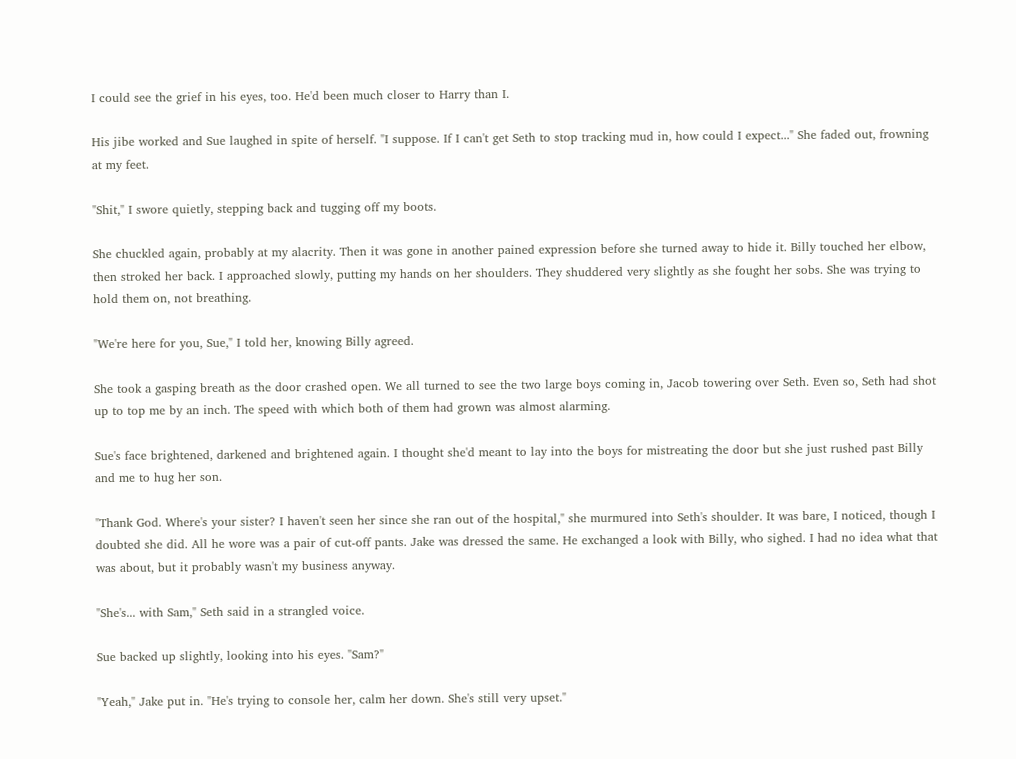I could see the grief in his eyes, too. He'd been much closer to Harry than I.

His jibe worked and Sue laughed in spite of herself. "I suppose. If I can't get Seth to stop tracking mud in, how could I expect..." She faded out, frowning at my feet.

"Shit," I swore quietly, stepping back and tugging off my boots.

She chuckled again, probably at my alacrity. Then it was gone in another pained expression before she turned away to hide it. Billy touched her elbow, then stroked her back. I approached slowly, putting my hands on her shoulders. They shuddered very slightly as she fought her sobs. She was trying to hold them on, not breathing.

"We're here for you, Sue," I told her, knowing Billy agreed.

She took a gasping breath as the door crashed open. We all turned to see the two large boys coming in, Jacob towering over Seth. Even so, Seth had shot up to top me by an inch. The speed with which both of them had grown was almost alarming.

Sue's face brightened, darkened and brightened again. I thought she'd meant to lay into the boys for mistreating the door but she just rushed past Billy and me to hug her son.

"Thank God. Where's your sister? I haven't seen her since she ran out of the hospital," she murmured into Seth's shoulder. It was bare, I noticed, though I doubted she did. All he wore was a pair of cut-off pants. Jake was dressed the same. He exchanged a look with Billy, who sighed. I had no idea what that was about, but it probably wasn't my business anyway.

"She's... with Sam," Seth said in a strangled voice.

Sue backed up slightly, looking into his eyes. "Sam?"

"Yeah," Jake put in. "He's trying to console her, calm her down. She's still very upset."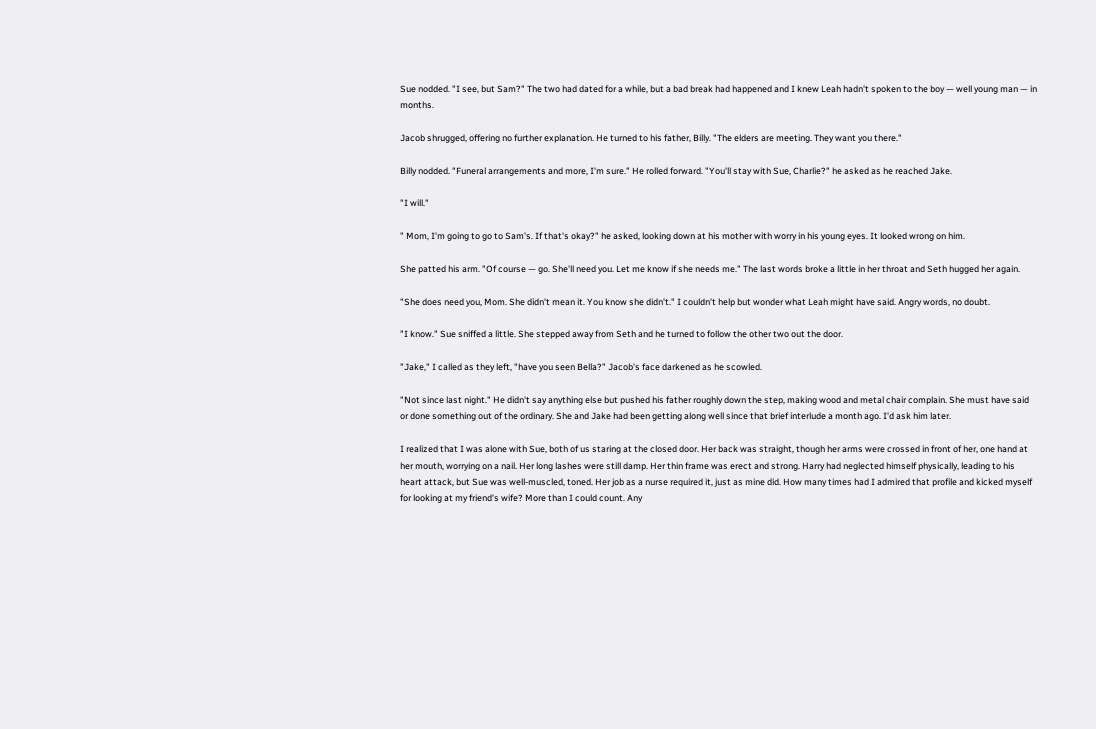Sue nodded. "I see, but Sam?" The two had dated for a while, but a bad break had happened and I knew Leah hadn't spoken to the boy — well young man — in months.

Jacob shrugged, offering no further explanation. He turned to his father, Billy. "The elders are meeting. They want you there."

Billy nodded. "Funeral arrangements and more, I'm sure." He rolled forward. "You'll stay with Sue, Charlie?" he asked as he reached Jake.

"I will."

" Mom, I'm going to go to Sam's. If that's okay?" he asked, looking down at his mother with worry in his young eyes. It looked wrong on him.

She patted his arm. "Of course — go. She'll need you. Let me know if she needs me." The last words broke a little in her throat and Seth hugged her again.

"She does need you, Mom. She didn't mean it. You know she didn't." I couldn't help but wonder what Leah might have said. Angry words, no doubt.

"I know." Sue sniffed a little. She stepped away from Seth and he turned to follow the other two out the door.

"Jake," I called as they left, "have you seen Bella?" Jacob's face darkened as he scowled.

"Not since last night." He didn't say anything else but pushed his father roughly down the step, making wood and metal chair complain. She must have said or done something out of the ordinary. She and Jake had been getting along well since that brief interlude a month ago. I'd ask him later.

I realized that I was alone with Sue, both of us staring at the closed door. Her back was straight, though her arms were crossed in front of her, one hand at her mouth, worrying on a nail. Her long lashes were still damp. Her thin frame was erect and strong. Harry had neglected himself physically, leading to his heart attack, but Sue was well-muscled, toned. Her job as a nurse required it, just as mine did. How many times had I admired that profile and kicked myself for looking at my friend's wife? More than I could count. Any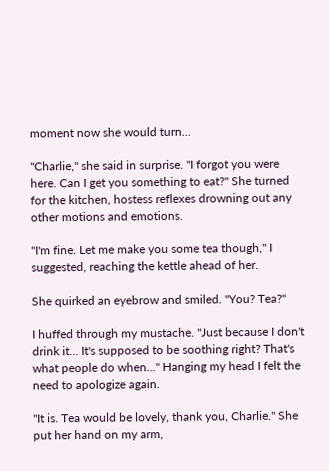moment now she would turn...

"Charlie," she said in surprise. "I forgot you were here. Can I get you something to eat?" She turned for the kitchen, hostess reflexes drowning out any other motions and emotions.

"I'm fine. Let me make you some tea though," I suggested, reaching the kettle ahead of her.

She quirked an eyebrow and smiled. "You? Tea?"

I huffed through my mustache. "Just because I don't drink it... It's supposed to be soothing right? That's what people do when..." Hanging my head I felt the need to apologize again.

"It is. Tea would be lovely, thank you, Charlie." She put her hand on my arm,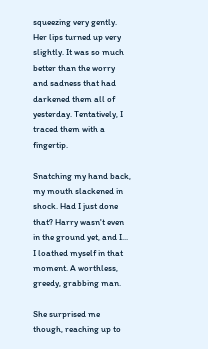squeezing very gently. Her lips turned up very slightly. It was so much better than the worry and sadness that had darkened them all of yesterday. Tentatively, I traced them with a fingertip.

Snatching my hand back, my mouth slackened in shock. Had I just done that? Harry wasn't even in the ground yet, and I... I loathed myself in that moment. A worthless, greedy, grabbing man.

She surprised me though, reaching up to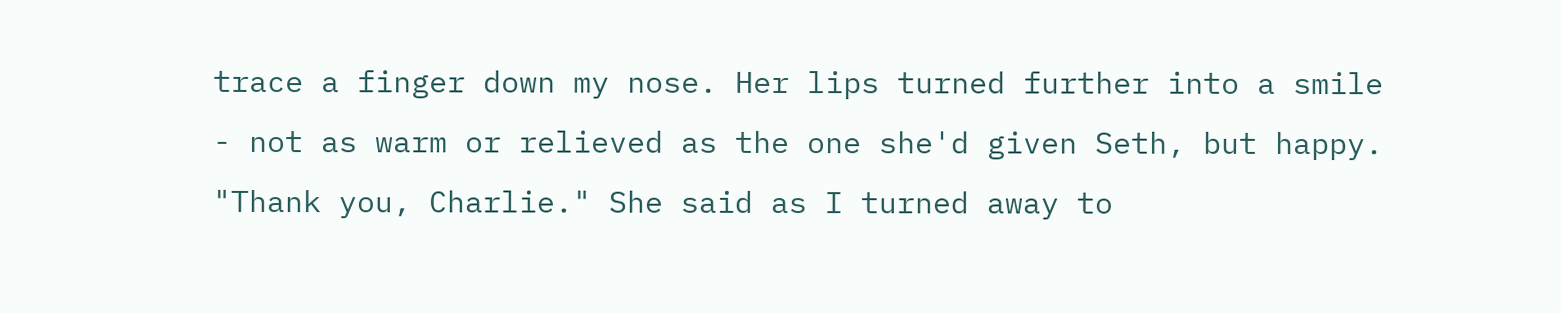trace a finger down my nose. Her lips turned further into a smile - not as warm or relieved as the one she'd given Seth, but happy. "Thank you, Charlie." She said as I turned away to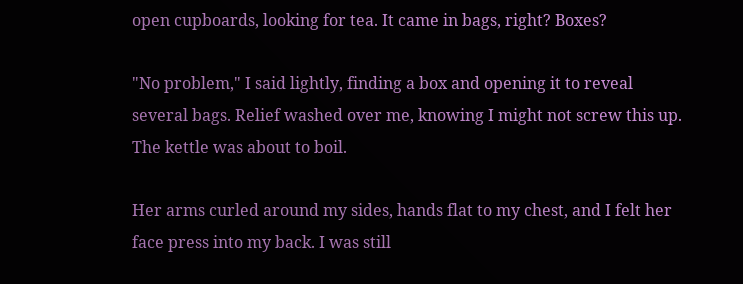open cupboards, looking for tea. It came in bags, right? Boxes?

"No problem," I said lightly, finding a box and opening it to reveal several bags. Relief washed over me, knowing I might not screw this up. The kettle was about to boil.

Her arms curled around my sides, hands flat to my chest, and I felt her face press into my back. I was still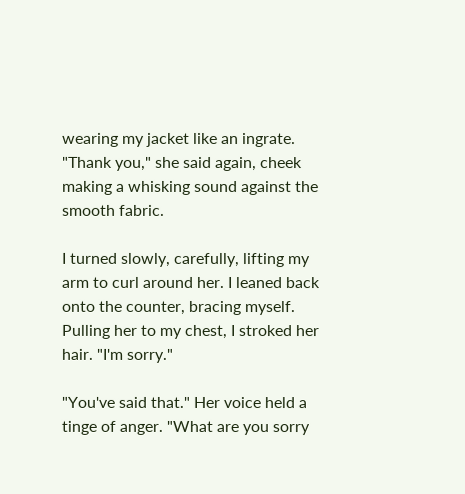wearing my jacket like an ingrate. "Thank you," she said again, cheek making a whisking sound against the smooth fabric.

I turned slowly, carefully, lifting my arm to curl around her. I leaned back onto the counter, bracing myself. Pulling her to my chest, I stroked her hair. "I'm sorry."

"You've said that." Her voice held a tinge of anger. "What are you sorry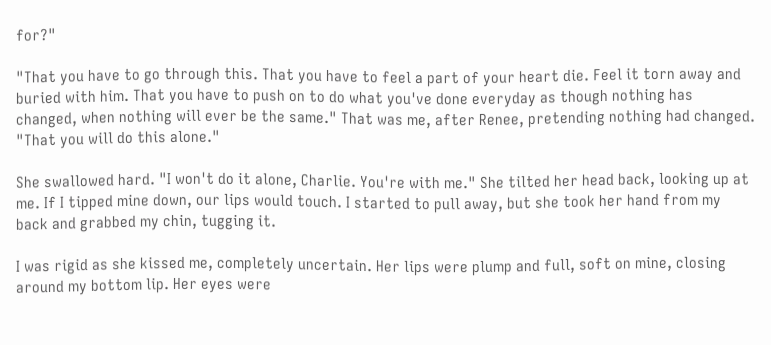for?"

"That you have to go through this. That you have to feel a part of your heart die. Feel it torn away and buried with him. That you have to push on to do what you've done everyday as though nothing has changed, when nothing will ever be the same." That was me, after Renee, pretending nothing had changed. "That you will do this alone."

She swallowed hard. "I won't do it alone, Charlie. You're with me." She tilted her head back, looking up at me. If I tipped mine down, our lips would touch. I started to pull away, but she took her hand from my back and grabbed my chin, tugging it.

I was rigid as she kissed me, completely uncertain. Her lips were plump and full, soft on mine, closing around my bottom lip. Her eyes were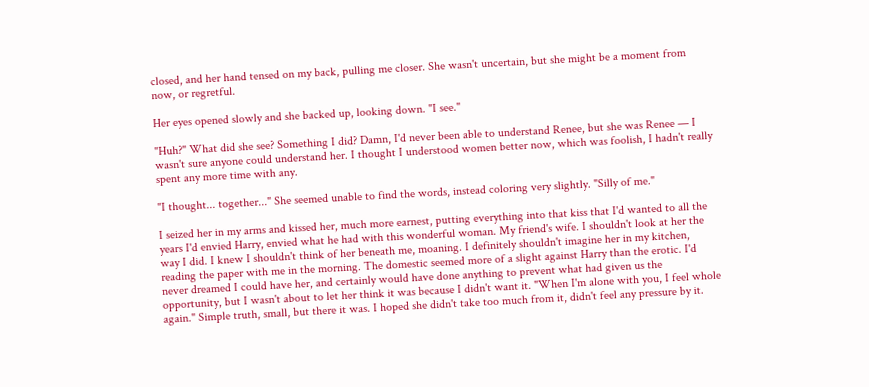closed, and her hand tensed on my back, pulling me closer. She wasn't uncertain, but she might be a moment from now, or regretful.

Her eyes opened slowly and she backed up, looking down. "I see."

"Huh?" What did she see? Something I did? Damn, I'd never been able to understand Renee, but she was Renee — I wasn't sure anyone could understand her. I thought I understood women better now, which was foolish, I hadn't really spent any more time with any.

"I thought... together..." She seemed unable to find the words, instead coloring very slightly. "Silly of me."

I seized her in my arms and kissed her, much more earnest, putting everything into that kiss that I'd wanted to all the years I'd envied Harry, envied what he had with this wonderful woman. My friend's wife. I shouldn't look at her the way I did. I knew I shouldn't think of her beneath me, moaning. I definitely shouldn't imagine her in my kitchen, reading the paper with me in the morning. The domestic seemed more of a slight against Harry than the erotic. I'd never dreamed I could have her, and certainly would have done anything to prevent what had given us the opportunity, but I wasn't about to let her think it was because I didn't want it. "When I'm alone with you, I feel whole again." Simple truth, small, but there it was. I hoped she didn't take too much from it, didn't feel any pressure by it.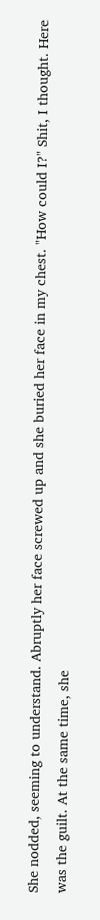She nodded, seeming to understand. Abruptly her face screwed up and she buried her face in my chest. "How could I?" Shit, I thought. Here was the guilt. At the same time, she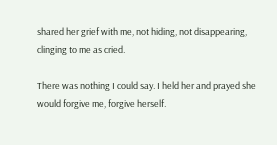shared her grief with me, not hiding, not disappearing, clinging to me as cried.

There was nothing I could say. I held her and prayed she would forgive me, forgive herself.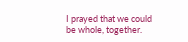I prayed that we could be whole, together.